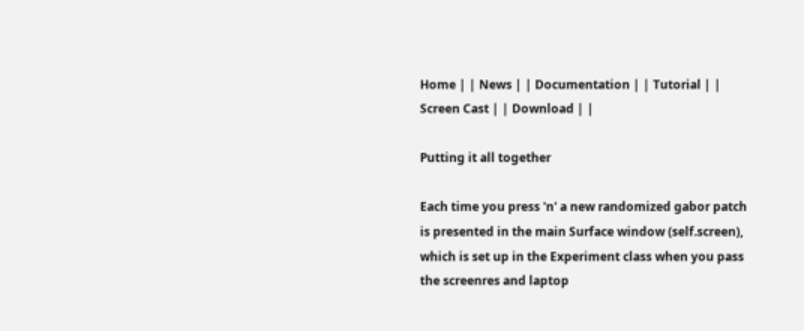Home | | News | | Documentation | | Tutorial | | Screen Cast | | Download | |

Putting it all together

Each time you press 'n' a new randomized gabor patch is presented in the main Surface window (self.screen), which is set up in the Experiment class when you pass the screenres and laptop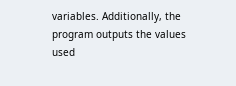variables. Additionally, the program outputs the values used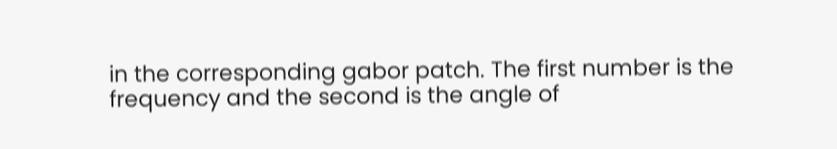in the corresponding gabor patch. The first number is the frequency and the second is the angle of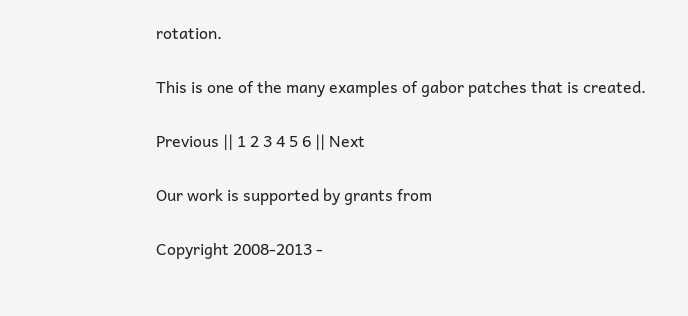rotation.

This is one of the many examples of gabor patches that is created.

Previous || 1 2 3 4 5 6 || Next

Our work is supported by grants from

Copyright 2008-2013 -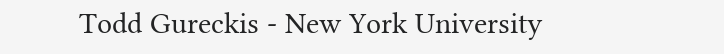Todd Gureckis - New York University